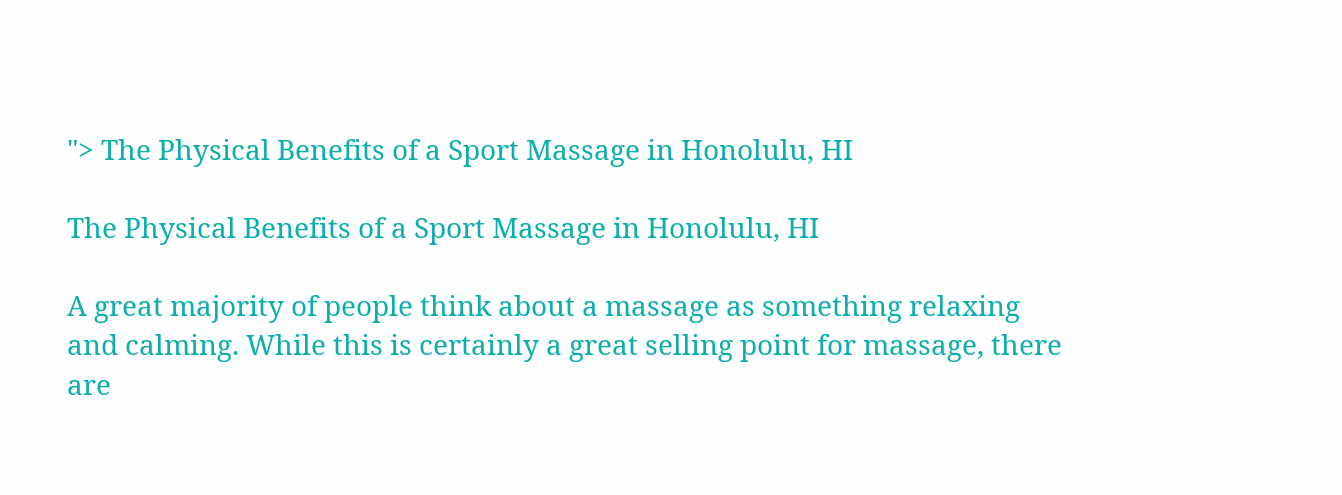"> The Physical Benefits of a Sport Massage in Honolulu, HI

The Physical Benefits of a Sport Massage in Honolulu, HI

A great majority of people think about a massage as something relaxing and calming. While this is certainly a great selling point for massage, there are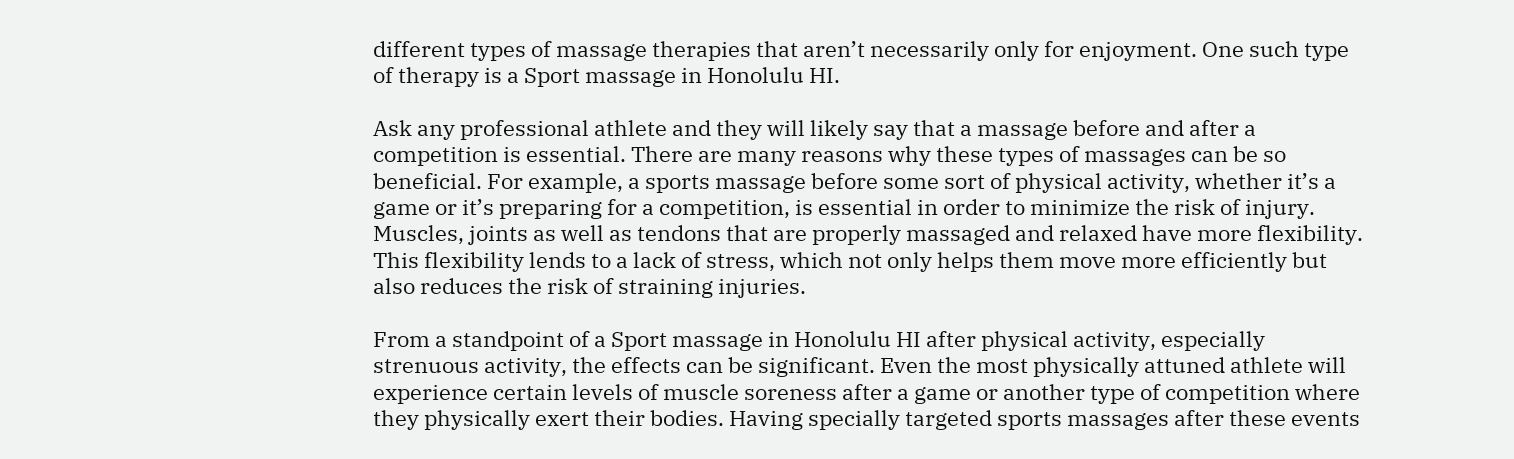different types of massage therapies that aren’t necessarily only for enjoyment. One such type of therapy is a Sport massage in Honolulu HI.

Ask any professional athlete and they will likely say that a massage before and after a competition is essential. There are many reasons why these types of massages can be so beneficial. For example, a sports massage before some sort of physical activity, whether it’s a game or it’s preparing for a competition, is essential in order to minimize the risk of injury. Muscles, joints as well as tendons that are properly massaged and relaxed have more flexibility. This flexibility lends to a lack of stress, which not only helps them move more efficiently but also reduces the risk of straining injuries.

From a standpoint of a Sport massage in Honolulu HI after physical activity, especially strenuous activity, the effects can be significant. Even the most physically attuned athlete will experience certain levels of muscle soreness after a game or another type of competition where they physically exert their bodies. Having specially targeted sports massages after these events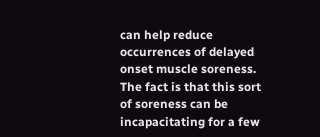can help reduce occurrences of delayed onset muscle soreness. The fact is that this sort of soreness can be incapacitating for a few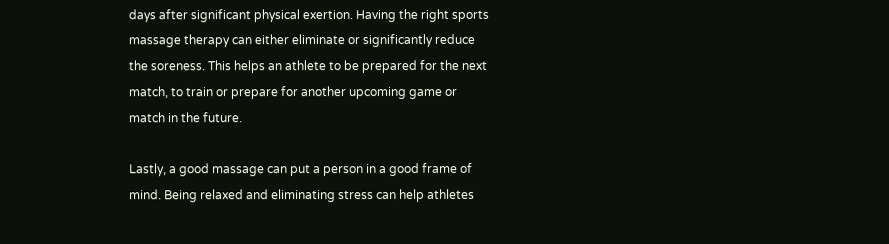days after significant physical exertion. Having the right sports massage therapy can either eliminate or significantly reduce the soreness. This helps an athlete to be prepared for the next match, to train or prepare for another upcoming game or match in the future.

Lastly, a good massage can put a person in a good frame of mind. Being relaxed and eliminating stress can help athletes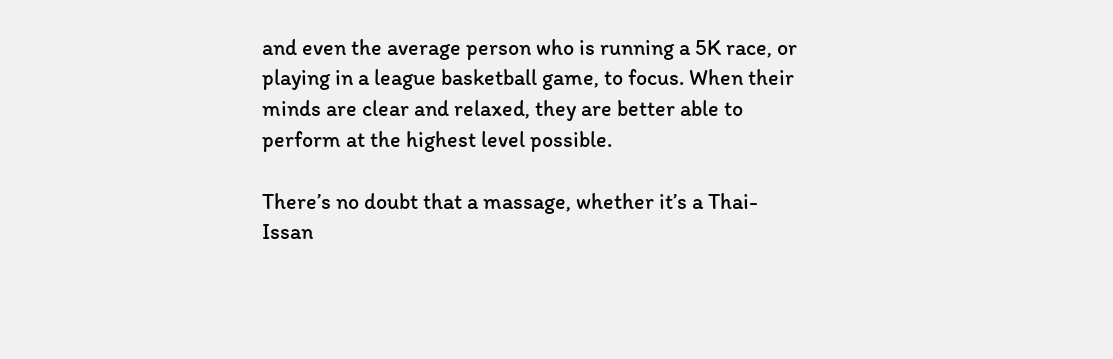and even the average person who is running a 5K race, or playing in a league basketball game, to focus. When their minds are clear and relaxed, they are better able to perform at the highest level possible.

There’s no doubt that a massage, whether it’s a Thai-Issan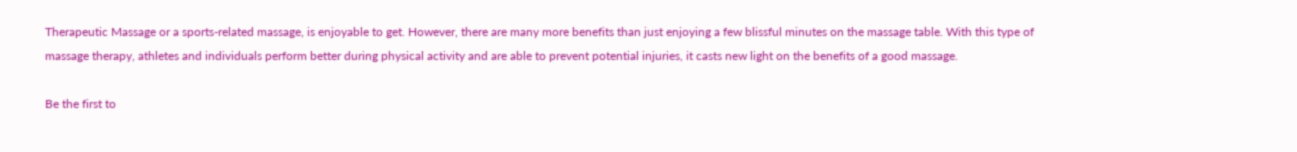Therapeutic Massage or a sports-related massage, is enjoyable to get. However, there are many more benefits than just enjoying a few blissful minutes on the massage table. With this type of massage therapy, athletes and individuals perform better during physical activity and are able to prevent potential injuries, it casts new light on the benefits of a good massage.

Be the first to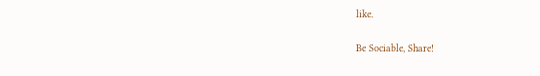like.

Be Sociable, Share!